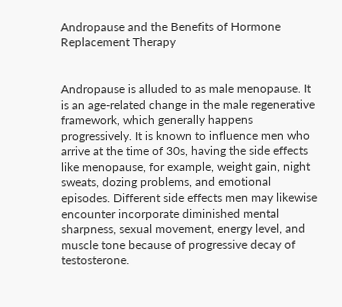Andropause and the Benefits of Hormone Replacement Therapy


Andropause is alluded to as male menopause. It is an age-related change in the male regenerative framework, which generally happens progressively. It is known to influence men who arrive at the time of 30s, having the side effects like menopause, for example, weight gain, night sweats, dozing problems, and emotional episodes. Different side effects men may likewise encounter incorporate diminished mental sharpness, sexual movement, energy level, and muscle tone because of progressive decay of testosterone.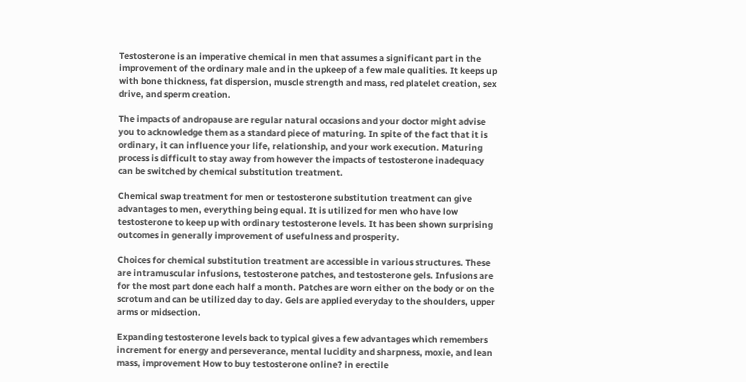Testosterone is an imperative chemical in men that assumes a significant part in the improvement of the ordinary male and in the upkeep of a few male qualities. It keeps up with bone thickness, fat dispersion, muscle strength and mass, red platelet creation, sex drive, and sperm creation.

The impacts of andropause are regular natural occasions and your doctor might advise you to acknowledge them as a standard piece of maturing. In spite of the fact that it is ordinary, it can influence your life, relationship, and your work execution. Maturing process is difficult to stay away from however the impacts of testosterone inadequacy can be switched by chemical substitution treatment.

Chemical swap treatment for men or testosterone substitution treatment can give advantages to men, everything being equal. It is utilized for men who have low testosterone to keep up with ordinary testosterone levels. It has been shown surprising outcomes in generally improvement of usefulness and prosperity.

Choices for chemical substitution treatment are accessible in various structures. These are intramuscular infusions, testosterone patches, and testosterone gels. Infusions are for the most part done each half a month. Patches are worn either on the body or on the scrotum and can be utilized day to day. Gels are applied everyday to the shoulders, upper arms or midsection.

Expanding testosterone levels back to typical gives a few advantages which remembers increment for energy and perseverance, mental lucidity and sharpness, moxie, and lean mass, improvement How to buy testosterone online? in erectile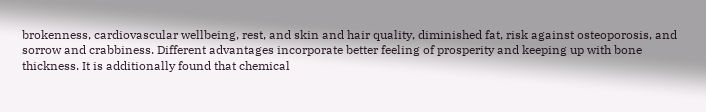brokenness, cardiovascular wellbeing, rest, and skin and hair quality, diminished fat, risk against osteoporosis, and sorrow and crabbiness. Different advantages incorporate better feeling of prosperity and keeping up with bone thickness. It is additionally found that chemical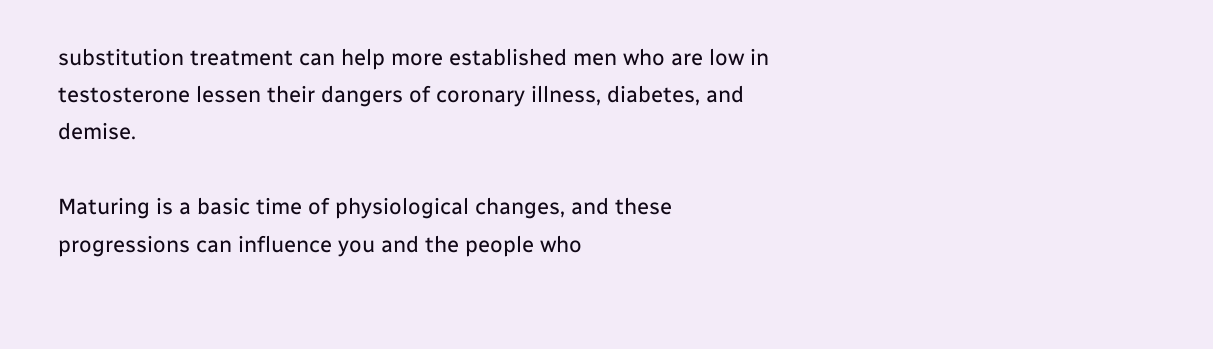substitution treatment can help more established men who are low in testosterone lessen their dangers of coronary illness, diabetes, and demise.

Maturing is a basic time of physiological changes, and these progressions can influence you and the people who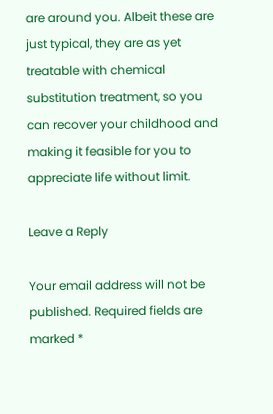are around you. Albeit these are just typical, they are as yet treatable with chemical substitution treatment, so you can recover your childhood and making it feasible for you to appreciate life without limit.

Leave a Reply

Your email address will not be published. Required fields are marked *